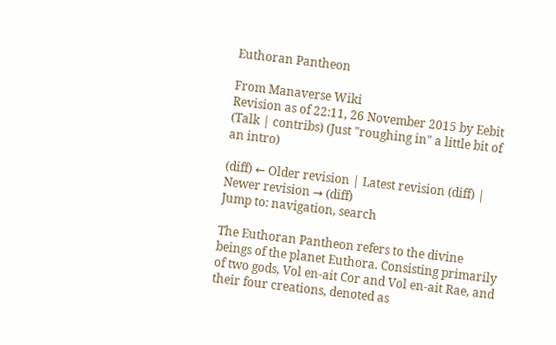Euthoran Pantheon

From Manaverse Wiki
Revision as of 22:11, 26 November 2015 by Eebit (Talk | contribs) (Just "roughing in" a little bit of an intro)

(diff) ← Older revision | Latest revision (diff) | Newer revision → (diff)
Jump to: navigation, search

The Euthoran Pantheon refers to the divine beings of the planet Euthora. Consisting primarily of two gods, Vol en-ait Cor and Vol en-ait Rae, and their four creations, denoted as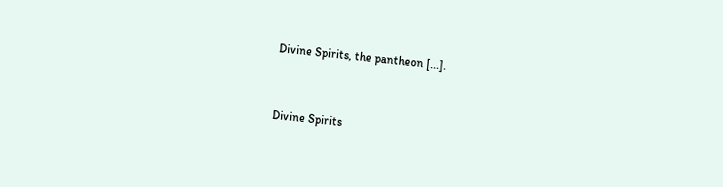Divine Spirits, the pantheon [...].


Divine Spirits